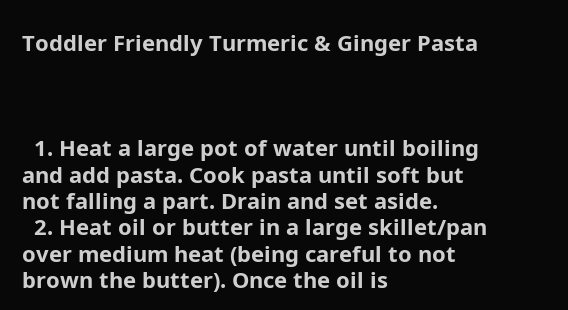Toddler Friendly Turmeric & Ginger Pasta



  1. Heat a large pot of water until boiling and add pasta. Cook pasta until soft but not falling a part. Drain and set aside.
  2. Heat oil or butter in a large skillet/pan over medium heat (being careful to not brown the butter). Once the oil is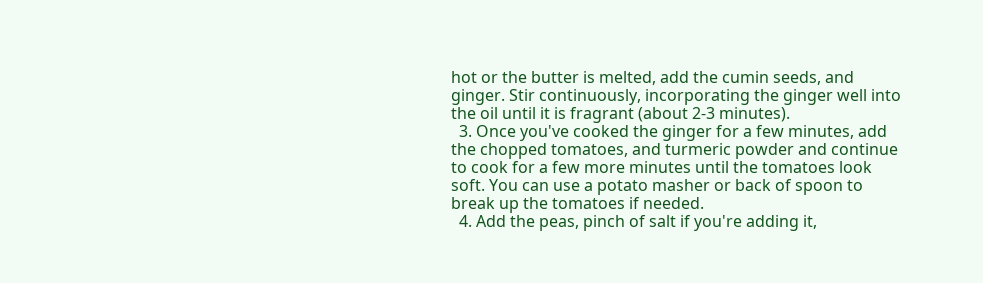hot or the butter is melted, add the cumin seeds, and ginger. Stir continuously, incorporating the ginger well into the oil until it is fragrant (about 2-3 minutes).
  3. Once you've cooked the ginger for a few minutes, add the chopped tomatoes, and turmeric powder and continue to cook for a few more minutes until the tomatoes look soft. You can use a potato masher or back of spoon to break up the tomatoes if needed.
  4. Add the peas, pinch of salt if you're adding it,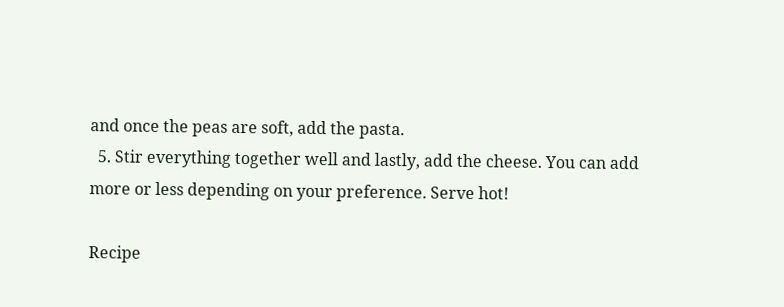and once the peas are soft, add the pasta.
  5. Stir everything together well and lastly, add the cheese. You can add more or less depending on your preference. Serve hot!

Recipe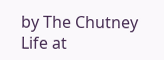by The Chutney Life at